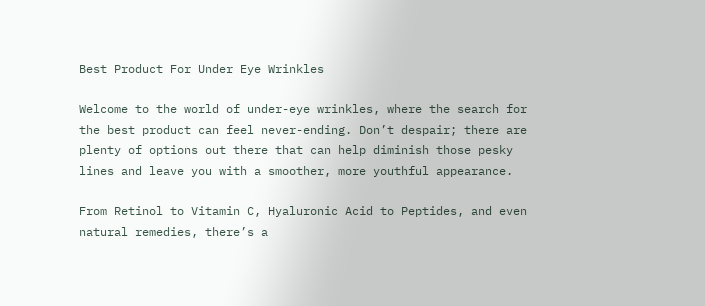Best Product For Under Eye Wrinkles

Welcome to the world of under-eye wrinkles, where the search for the best product can feel never-ending. Don’t despair; there are plenty of options out there that can help diminish those pesky lines and leave you with a smoother, more youthful appearance.

From Retinol to Vitamin C, Hyaluronic Acid to Peptides, and even natural remedies, there’s a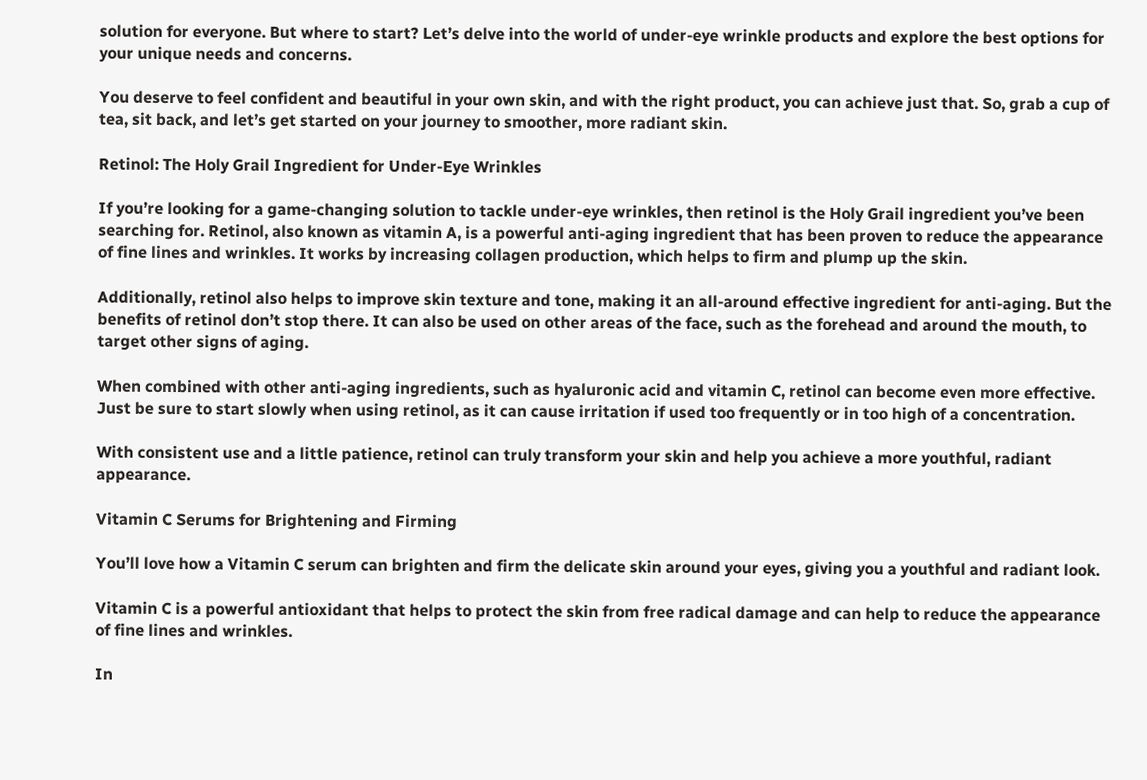solution for everyone. But where to start? Let’s delve into the world of under-eye wrinkle products and explore the best options for your unique needs and concerns.

You deserve to feel confident and beautiful in your own skin, and with the right product, you can achieve just that. So, grab a cup of tea, sit back, and let’s get started on your journey to smoother, more radiant skin.

Retinol: The Holy Grail Ingredient for Under-Eye Wrinkles

If you’re looking for a game-changing solution to tackle under-eye wrinkles, then retinol is the Holy Grail ingredient you’ve been searching for. Retinol, also known as vitamin A, is a powerful anti-aging ingredient that has been proven to reduce the appearance of fine lines and wrinkles. It works by increasing collagen production, which helps to firm and plump up the skin.

Additionally, retinol also helps to improve skin texture and tone, making it an all-around effective ingredient for anti-aging. But the benefits of retinol don’t stop there. It can also be used on other areas of the face, such as the forehead and around the mouth, to target other signs of aging.

When combined with other anti-aging ingredients, such as hyaluronic acid and vitamin C, retinol can become even more effective. Just be sure to start slowly when using retinol, as it can cause irritation if used too frequently or in too high of a concentration.

With consistent use and a little patience, retinol can truly transform your skin and help you achieve a more youthful, radiant appearance.

Vitamin C Serums for Brightening and Firming

You’ll love how a Vitamin C serum can brighten and firm the delicate skin around your eyes, giving you a youthful and radiant look.

Vitamin C is a powerful antioxidant that helps to protect the skin from free radical damage and can help to reduce the appearance of fine lines and wrinkles.

In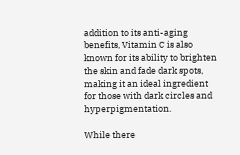addition to its anti-aging benefits, Vitamin C is also known for its ability to brighten the skin and fade dark spots, making it an ideal ingredient for those with dark circles and hyperpigmentation.

While there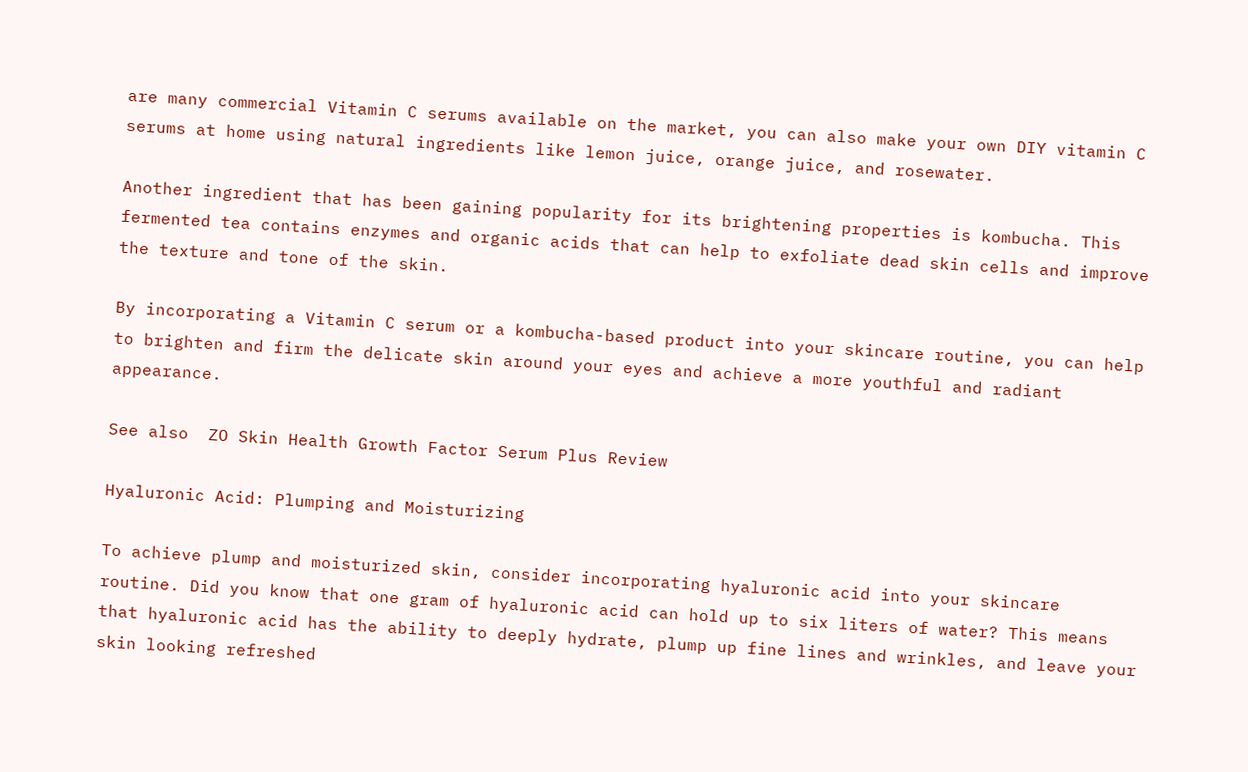are many commercial Vitamin C serums available on the market, you can also make your own DIY vitamin C serums at home using natural ingredients like lemon juice, orange juice, and rosewater.

Another ingredient that has been gaining popularity for its brightening properties is kombucha. This fermented tea contains enzymes and organic acids that can help to exfoliate dead skin cells and improve the texture and tone of the skin.

By incorporating a Vitamin C serum or a kombucha-based product into your skincare routine, you can help to brighten and firm the delicate skin around your eyes and achieve a more youthful and radiant appearance.

See also  ZO Skin Health Growth Factor Serum Plus Review

Hyaluronic Acid: Plumping and Moisturizing

To achieve plump and moisturized skin, consider incorporating hyaluronic acid into your skincare routine. Did you know that one gram of hyaluronic acid can hold up to six liters of water? This means that hyaluronic acid has the ability to deeply hydrate, plump up fine lines and wrinkles, and leave your skin looking refreshed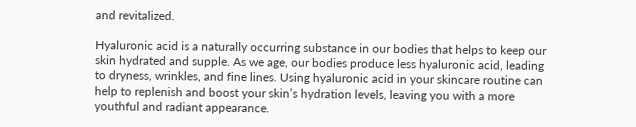and revitalized.

Hyaluronic acid is a naturally occurring substance in our bodies that helps to keep our skin hydrated and supple. As we age, our bodies produce less hyaluronic acid, leading to dryness, wrinkles, and fine lines. Using hyaluronic acid in your skincare routine can help to replenish and boost your skin’s hydration levels, leaving you with a more youthful and radiant appearance.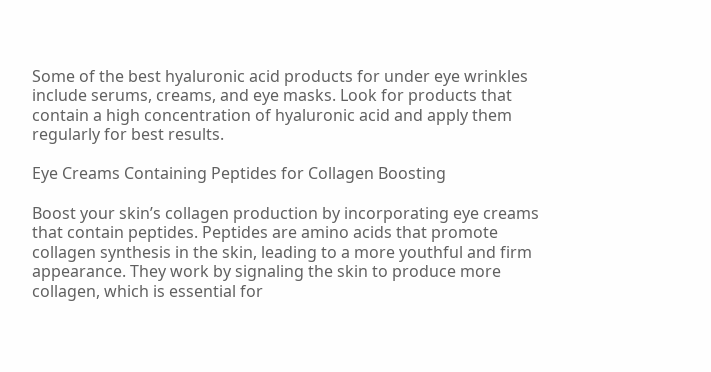Some of the best hyaluronic acid products for under eye wrinkles include serums, creams, and eye masks. Look for products that contain a high concentration of hyaluronic acid and apply them regularly for best results.

Eye Creams Containing Peptides for Collagen Boosting

Boost your skin’s collagen production by incorporating eye creams that contain peptides. Peptides are amino acids that promote collagen synthesis in the skin, leading to a more youthful and firm appearance. They work by signaling the skin to produce more collagen, which is essential for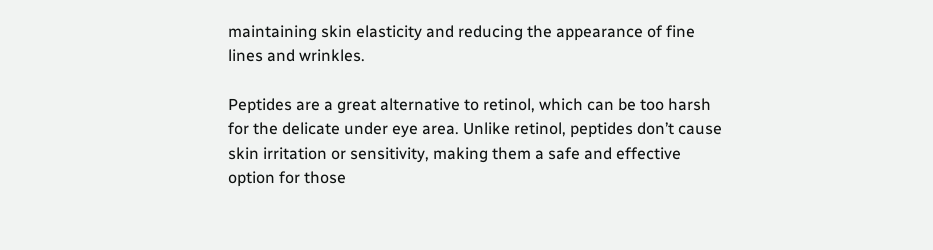maintaining skin elasticity and reducing the appearance of fine lines and wrinkles.

Peptides are a great alternative to retinol, which can be too harsh for the delicate under eye area. Unlike retinol, peptides don’t cause skin irritation or sensitivity, making them a safe and effective option for those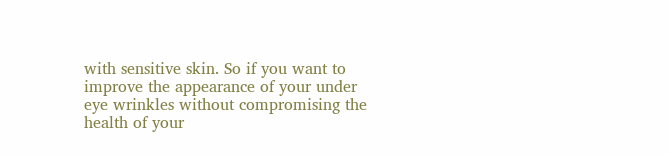with sensitive skin. So if you want to improve the appearance of your under eye wrinkles without compromising the health of your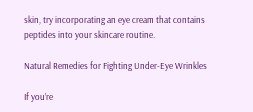skin, try incorporating an eye cream that contains peptides into your skincare routine.

Natural Remedies for Fighting Under-Eye Wrinkles

If you’re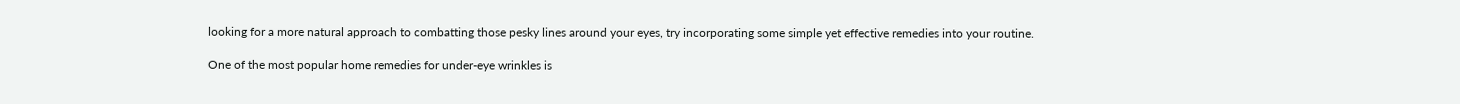looking for a more natural approach to combatting those pesky lines around your eyes, try incorporating some simple yet effective remedies into your routine.

One of the most popular home remedies for under-eye wrinkles is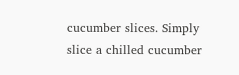cucumber slices. Simply slice a chilled cucumber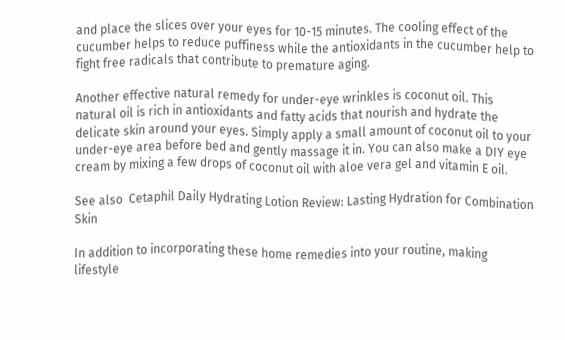and place the slices over your eyes for 10-15 minutes. The cooling effect of the cucumber helps to reduce puffiness while the antioxidants in the cucumber help to fight free radicals that contribute to premature aging.

Another effective natural remedy for under-eye wrinkles is coconut oil. This natural oil is rich in antioxidants and fatty acids that nourish and hydrate the delicate skin around your eyes. Simply apply a small amount of coconut oil to your under-eye area before bed and gently massage it in. You can also make a DIY eye cream by mixing a few drops of coconut oil with aloe vera gel and vitamin E oil.

See also  Cetaphil Daily Hydrating Lotion Review: Lasting Hydration for Combination Skin

In addition to incorporating these home remedies into your routine, making lifestyle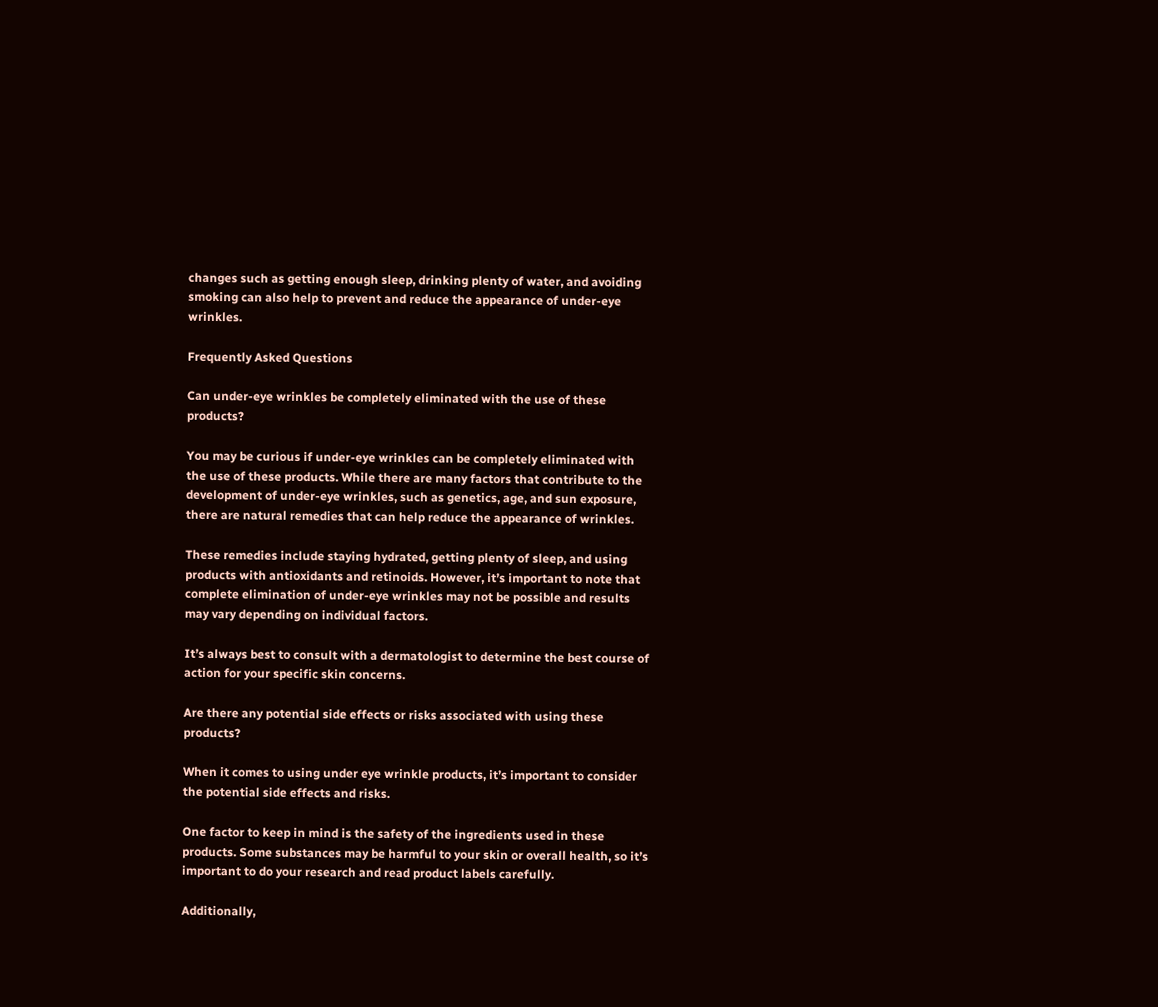changes such as getting enough sleep, drinking plenty of water, and avoiding smoking can also help to prevent and reduce the appearance of under-eye wrinkles.

Frequently Asked Questions

Can under-eye wrinkles be completely eliminated with the use of these products?

You may be curious if under-eye wrinkles can be completely eliminated with the use of these products. While there are many factors that contribute to the development of under-eye wrinkles, such as genetics, age, and sun exposure, there are natural remedies that can help reduce the appearance of wrinkles.

These remedies include staying hydrated, getting plenty of sleep, and using products with antioxidants and retinoids. However, it’s important to note that complete elimination of under-eye wrinkles may not be possible and results may vary depending on individual factors.

It’s always best to consult with a dermatologist to determine the best course of action for your specific skin concerns.

Are there any potential side effects or risks associated with using these products?

When it comes to using under eye wrinkle products, it’s important to consider the potential side effects and risks.

One factor to keep in mind is the safety of the ingredients used in these products. Some substances may be harmful to your skin or overall health, so it’s important to do your research and read product labels carefully.

Additionally,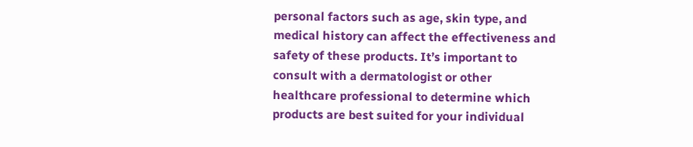personal factors such as age, skin type, and medical history can affect the effectiveness and safety of these products. It’s important to consult with a dermatologist or other healthcare professional to determine which products are best suited for your individual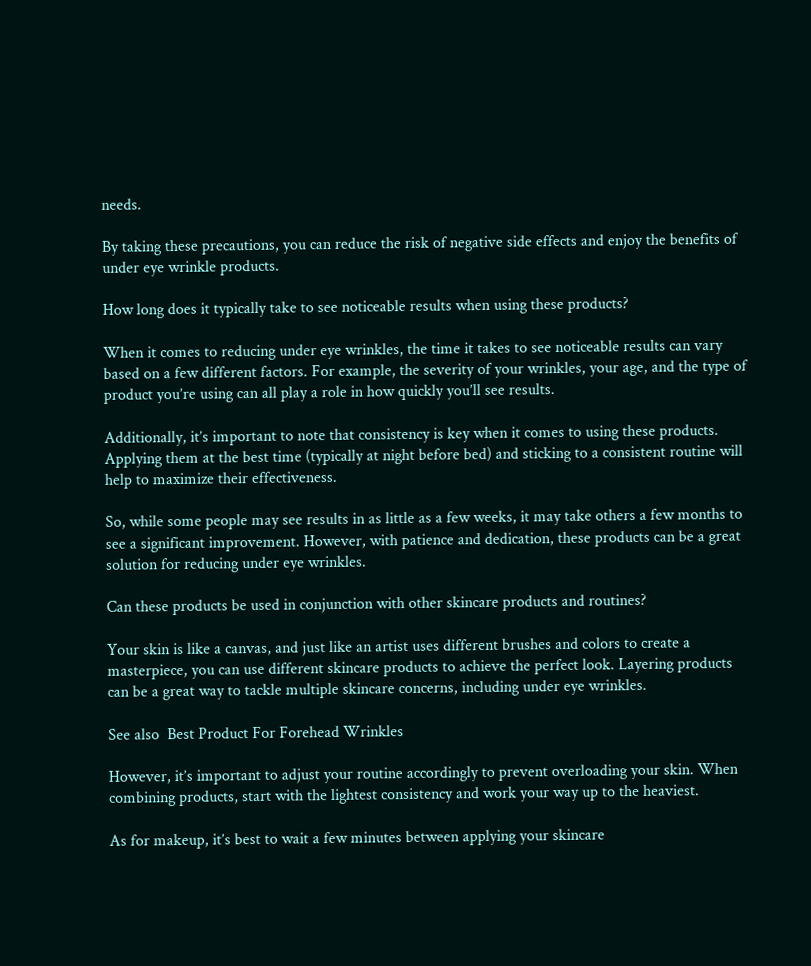needs.

By taking these precautions, you can reduce the risk of negative side effects and enjoy the benefits of under eye wrinkle products.

How long does it typically take to see noticeable results when using these products?

When it comes to reducing under eye wrinkles, the time it takes to see noticeable results can vary based on a few different factors. For example, the severity of your wrinkles, your age, and the type of product you’re using can all play a role in how quickly you’ll see results.

Additionally, it’s important to note that consistency is key when it comes to using these products. Applying them at the best time (typically at night before bed) and sticking to a consistent routine will help to maximize their effectiveness.

So, while some people may see results in as little as a few weeks, it may take others a few months to see a significant improvement. However, with patience and dedication, these products can be a great solution for reducing under eye wrinkles.

Can these products be used in conjunction with other skincare products and routines?

Your skin is like a canvas, and just like an artist uses different brushes and colors to create a masterpiece, you can use different skincare products to achieve the perfect look. Layering products can be a great way to tackle multiple skincare concerns, including under eye wrinkles.

See also  Best Product For Forehead Wrinkles

However, it’s important to adjust your routine accordingly to prevent overloading your skin. When combining products, start with the lightest consistency and work your way up to the heaviest.

As for makeup, it’s best to wait a few minutes between applying your skincare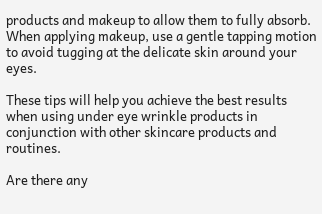products and makeup to allow them to fully absorb. When applying makeup, use a gentle tapping motion to avoid tugging at the delicate skin around your eyes.

These tips will help you achieve the best results when using under eye wrinkle products in conjunction with other skincare products and routines.

Are there any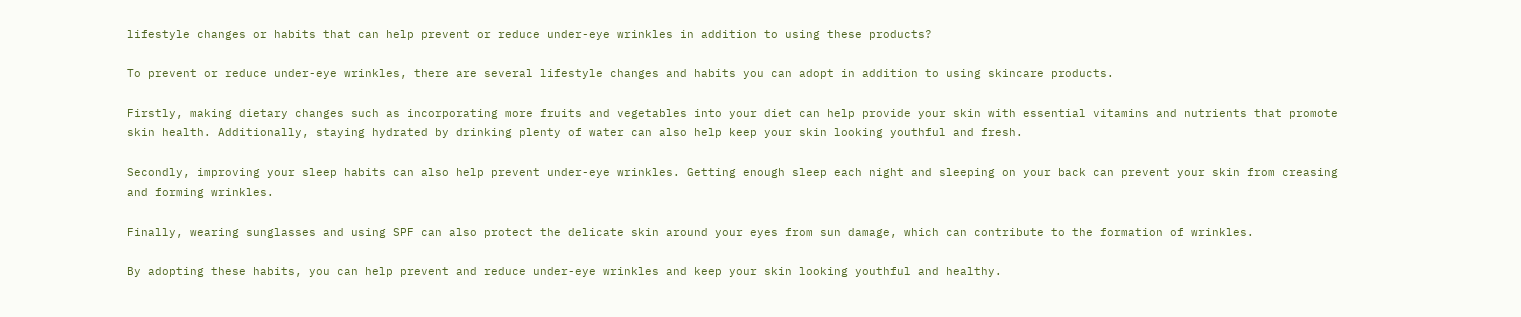lifestyle changes or habits that can help prevent or reduce under-eye wrinkles in addition to using these products?

To prevent or reduce under-eye wrinkles, there are several lifestyle changes and habits you can adopt in addition to using skincare products.

Firstly, making dietary changes such as incorporating more fruits and vegetables into your diet can help provide your skin with essential vitamins and nutrients that promote skin health. Additionally, staying hydrated by drinking plenty of water can also help keep your skin looking youthful and fresh.

Secondly, improving your sleep habits can also help prevent under-eye wrinkles. Getting enough sleep each night and sleeping on your back can prevent your skin from creasing and forming wrinkles.

Finally, wearing sunglasses and using SPF can also protect the delicate skin around your eyes from sun damage, which can contribute to the formation of wrinkles.

By adopting these habits, you can help prevent and reduce under-eye wrinkles and keep your skin looking youthful and healthy.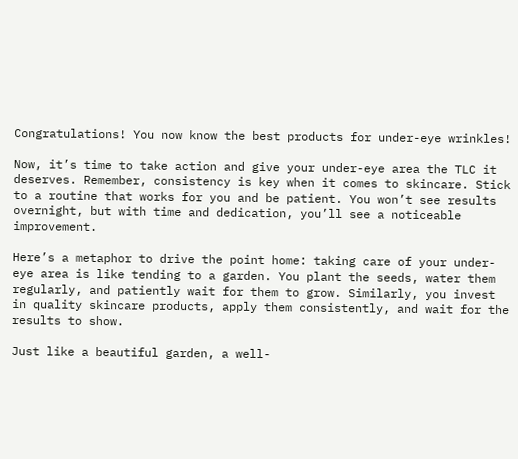Congratulations! You now know the best products for under-eye wrinkles!

Now, it’s time to take action and give your under-eye area the TLC it deserves. Remember, consistency is key when it comes to skincare. Stick to a routine that works for you and be patient. You won’t see results overnight, but with time and dedication, you’ll see a noticeable improvement.

Here’s a metaphor to drive the point home: taking care of your under-eye area is like tending to a garden. You plant the seeds, water them regularly, and patiently wait for them to grow. Similarly, you invest in quality skincare products, apply them consistently, and wait for the results to show.

Just like a beautiful garden, a well-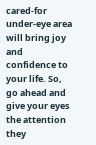cared-for under-eye area will bring joy and confidence to your life. So, go ahead and give your eyes the attention they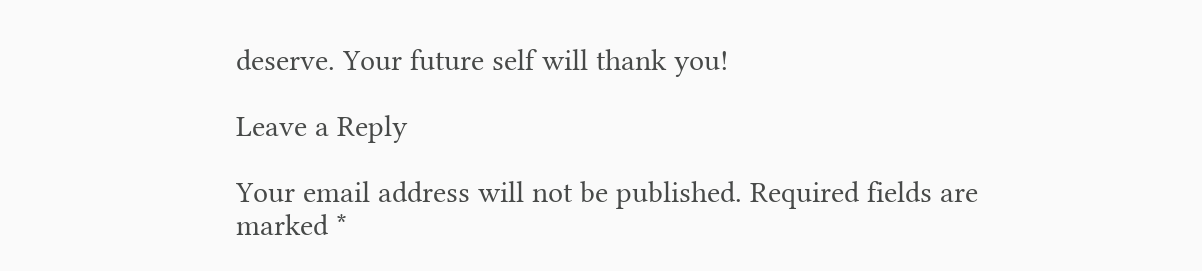deserve. Your future self will thank you!

Leave a Reply

Your email address will not be published. Required fields are marked *